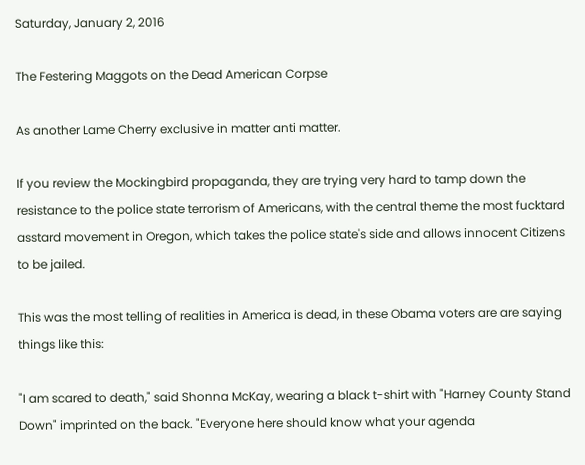Saturday, January 2, 2016

The Festering Maggots on the Dead American Corpse

As another Lame Cherry exclusive in matter anti matter.

If you review the Mockingbird propaganda, they are trying very hard to tamp down the resistance to the police state terrorism of Americans, with the central theme the most fucktard asstard movement in Oregon, which takes the police state's side and allows innocent Citizens to be jailed.

This was the most telling of realities in America is dead, in these Obama voters are are saying things like this:

"I am scared to death," said Shonna McKay, wearing a black t-shirt with "Harney County Stand Down" imprinted on the back. "Everyone here should know what your agenda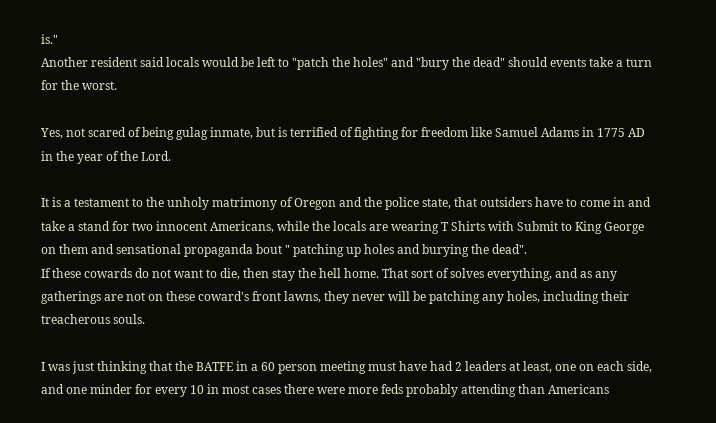is."
Another resident said locals would be left to "patch the holes" and "bury the dead" should events take a turn for the worst.

Yes, not scared of being gulag inmate, but is terrified of fighting for freedom like Samuel Adams in 1775 AD in the year of the Lord.

It is a testament to the unholy matrimony of Oregon and the police state, that outsiders have to come in and take a stand for two innocent Americans, while the locals are wearing T Shirts with Submit to King George on them and sensational propaganda bout " patching up holes and burying the dead".
If these cowards do not want to die, then stay the hell home. That sort of solves everything, and as any gatherings are not on these coward's front lawns, they never will be patching any holes, including their treacherous souls.

I was just thinking that the BATFE in a 60 person meeting must have had 2 leaders at least, one on each side, and one minder for every 10 in most cases there were more feds probably attending than Americans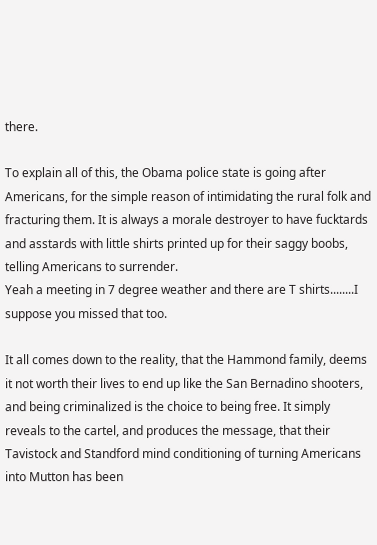there.

To explain all of this, the Obama police state is going after Americans, for the simple reason of intimidating the rural folk and fracturing them. It is always a morale destroyer to have fucktards and asstards with little shirts printed up for their saggy boobs, telling Americans to surrender.
Yeah a meeting in 7 degree weather and there are T shirts........I suppose you missed that too.

It all comes down to the reality, that the Hammond family, deems it not worth their lives to end up like the San Bernadino shooters, and being criminalized is the choice to being free. It simply reveals to the cartel, and produces the message, that their Tavistock and Standford mind conditioning of turning Americans into Mutton has been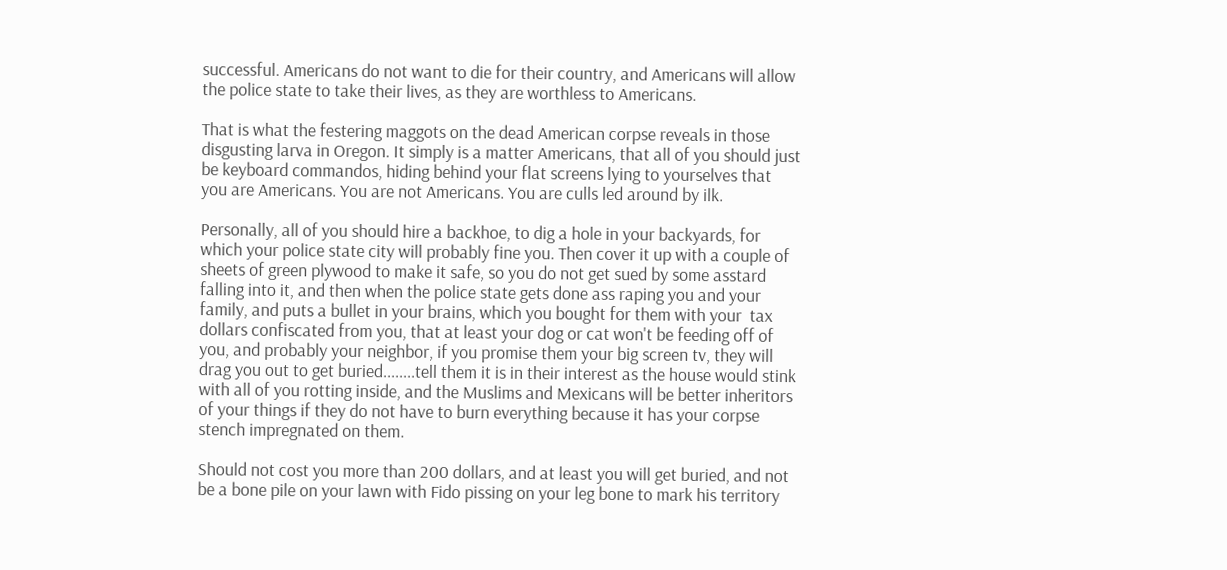successful. Americans do not want to die for their country, and Americans will allow the police state to take their lives, as they are worthless to Americans.

That is what the festering maggots on the dead American corpse reveals in those disgusting larva in Oregon. It simply is a matter Americans, that all of you should just be keyboard commandos, hiding behind your flat screens lying to yourselves that you are Americans. You are not Americans. You are culls led around by ilk.

Personally, all of you should hire a backhoe, to dig a hole in your backyards, for which your police state city will probably fine you. Then cover it up with a couple of sheets of green plywood to make it safe, so you do not get sued by some asstard falling into it, and then when the police state gets done ass raping you and your family, and puts a bullet in your brains, which you bought for them with your  tax dollars confiscated from you, that at least your dog or cat won't be feeding off of you, and probably your neighbor, if you promise them your big screen tv, they will drag you out to get buried........tell them it is in their interest as the house would stink with all of you rotting inside, and the Muslims and Mexicans will be better inheritors of your things if they do not have to burn everything because it has your corpse stench impregnated on them.

Should not cost you more than 200 dollars, and at least you will get buried, and not be a bone pile on your lawn with Fido pissing on your leg bone to mark his territory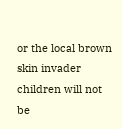or the local brown skin invader children will not be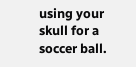using your skull for a soccer ball.